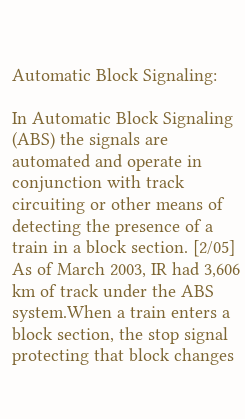Automatic Block Signaling:

In Automatic Block Signaling (ABS) the signals are automated and operate in conjunction with track circuiting or other means of detecting the presence of a train in a block section. [2/05] As of March 2003, IR had 3,606 km of track under the ABS system.When a train enters a block section, the stop signal protecting that block changes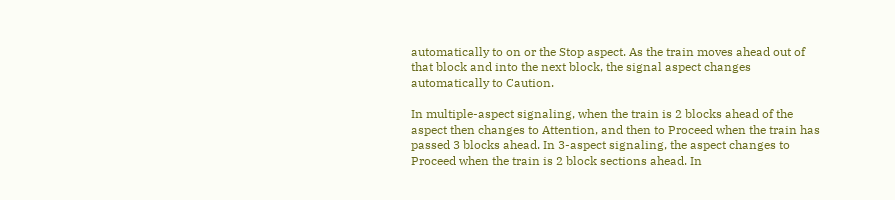automatically to on or the Stop aspect. As the train moves ahead out of that block and into the next block, the signal aspect changes automatically to Caution.

In multiple-aspect signaling, when the train is 2 blocks ahead of the aspect then changes to Attention, and then to Proceed when the train has passed 3 blocks ahead. In 3-aspect signaling, the aspect changes to Proceed when the train is 2 block sections ahead. In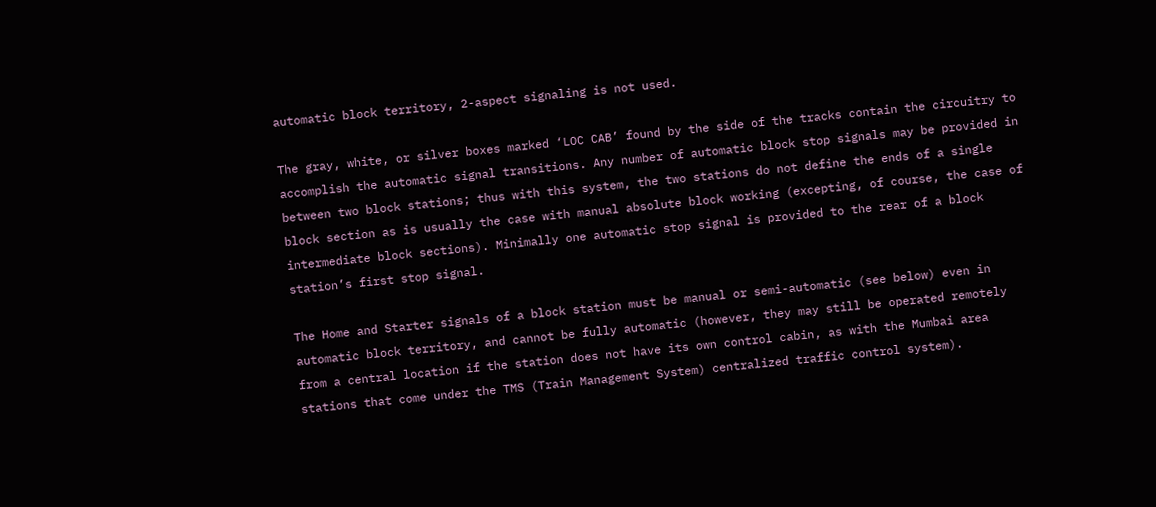automatic block territory, 2-aspect signaling is not used.

The gray, white, or silver boxes marked ‘LOC CAB’ found by the side of the tracks contain the circuitry to accomplish the automatic signal transitions. Any number of automatic block stop signals may be provided in between two block stations; thus with this system, the two stations do not define the ends of a single block section as is usually the case with manual absolute block working (excepting, of course, the case of intermediate block sections). Minimally one automatic stop signal is provided to the rear of a block station’s first stop signal.

The Home and Starter signals of a block station must be manual or semi-automatic (see below) even in automatic block territory, and cannot be fully automatic (however, they may still be operated remotely from a central location if the station does not have its own control cabin, as with the Mumbai area stations that come under the TMS (Train Management System) centralized traffic control system).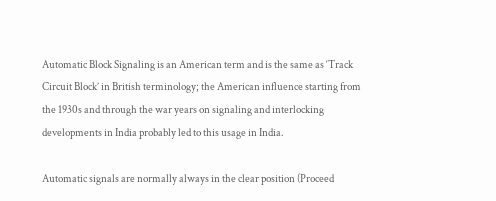Automatic Block Signaling is an American term and is the same as ‘Track Circuit Block’ in British terminology; the American influence starting from the 1930s and through the war years on signaling and interlocking developments in India probably led to this usage in India.

Automatic signals are normally always in the clear position (Proceed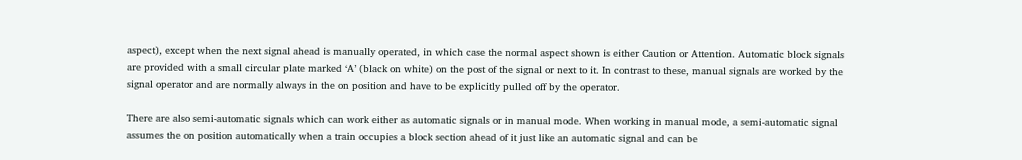aspect), except when the next signal ahead is manually operated, in which case the normal aspect shown is either Caution or Attention. Automatic block signals are provided with a small circular plate marked ‘A’ (black on white) on the post of the signal or next to it. In contrast to these, manual signals are worked by the signal operator and are normally always in the on position and have to be explicitly pulled off by the operator.

There are also semi-automatic signals which can work either as automatic signals or in manual mode. When working in manual mode, a semi-automatic signal assumes the on position automatically when a train occupies a block section ahead of it just like an automatic signal and can be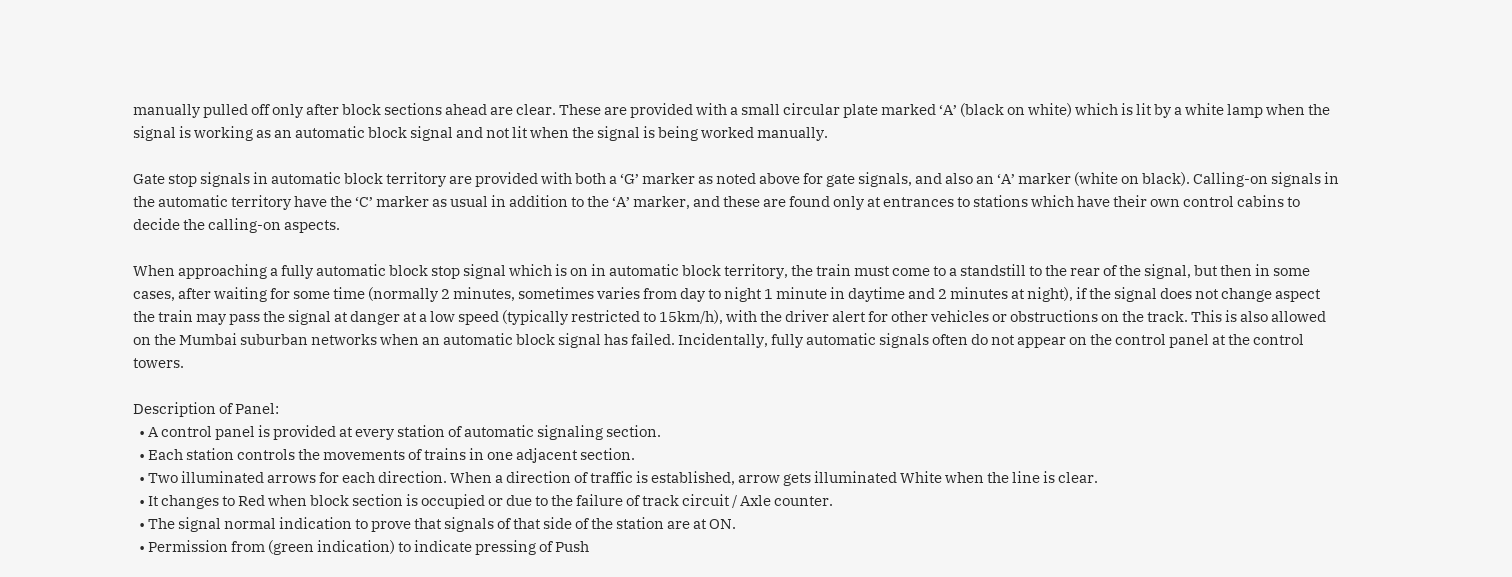manually pulled off only after block sections ahead are clear. These are provided with a small circular plate marked ‘A’ (black on white) which is lit by a white lamp when the signal is working as an automatic block signal and not lit when the signal is being worked manually.

Gate stop signals in automatic block territory are provided with both a ‘G’ marker as noted above for gate signals, and also an ‘A’ marker (white on black). Calling-on signals in the automatic territory have the ‘C’ marker as usual in addition to the ‘A’ marker, and these are found only at entrances to stations which have their own control cabins to decide the calling-on aspects.

When approaching a fully automatic block stop signal which is on in automatic block territory, the train must come to a standstill to the rear of the signal, but then in some cases, after waiting for some time (normally 2 minutes, sometimes varies from day to night 1 minute in daytime and 2 minutes at night), if the signal does not change aspect the train may pass the signal at danger at a low speed (typically restricted to 15km/h), with the driver alert for other vehicles or obstructions on the track. This is also allowed on the Mumbai suburban networks when an automatic block signal has failed. Incidentally, fully automatic signals often do not appear on the control panel at the control towers.

Description of Panel:
  • A control panel is provided at every station of automatic signaling section.
  • Each station controls the movements of trains in one adjacent section.
  • Two illuminated arrows for each direction. When a direction of traffic is established, arrow gets illuminated White when the line is clear.
  • It changes to Red when block section is occupied or due to the failure of track circuit / Axle counter.
  • The signal normal indication to prove that signals of that side of the station are at ON.
  • Permission from (green indication) to indicate pressing of Push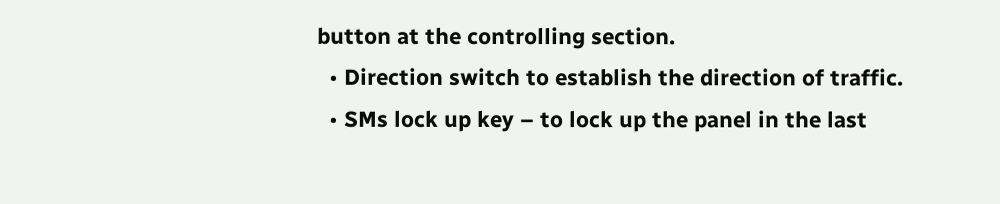button at the controlling section.
  • Direction switch to establish the direction of traffic.
  • SMs lock up key – to lock up the panel in the last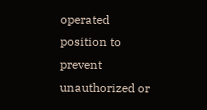operated position to prevent unauthorized or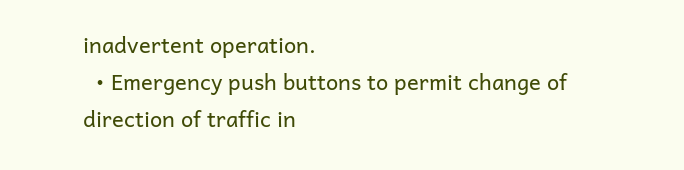inadvertent operation.
  • Emergency push buttons to permit change of direction of traffic in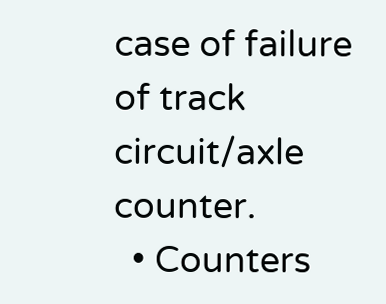case of failure of track circuit/axle counter.
  • Counters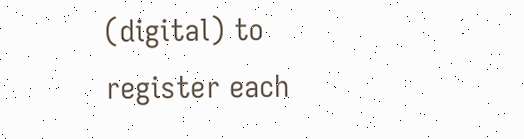(digital) to register each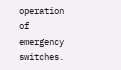operation of emergency switches.